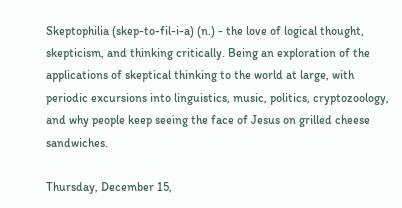Skeptophilia (skep-to-fil-i-a) (n.) - the love of logical thought, skepticism, and thinking critically. Being an exploration of the applications of skeptical thinking to the world at large, with periodic excursions into linguistics, music, politics, cryptozoology, and why people keep seeing the face of Jesus on grilled cheese sandwiches.

Thursday, December 15,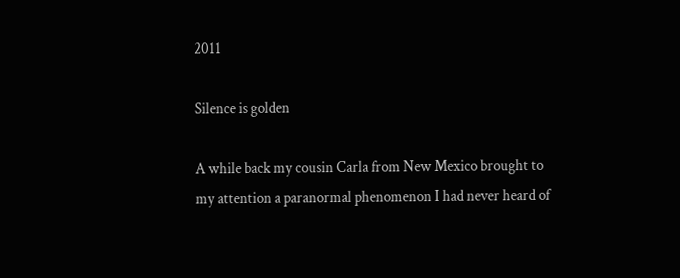2011

Silence is golden

A while back my cousin Carla from New Mexico brought to my attention a paranormal phenomenon I had never heard of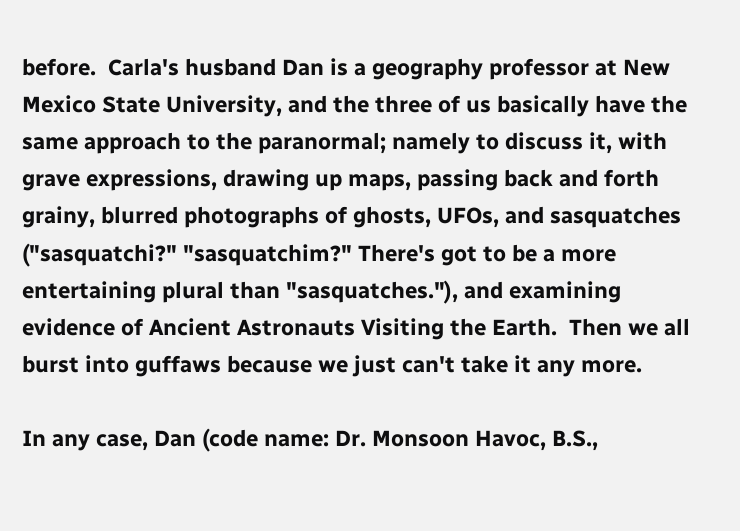before.  Carla's husband Dan is a geography professor at New Mexico State University, and the three of us basically have the same approach to the paranormal; namely to discuss it, with grave expressions, drawing up maps, passing back and forth grainy, blurred photographs of ghosts, UFOs, and sasquatches ("sasquatchi?" "sasquatchim?" There's got to be a more entertaining plural than "sasquatches."), and examining evidence of Ancient Astronauts Visiting the Earth.  Then we all burst into guffaws because we just can't take it any more.

In any case, Dan (code name: Dr. Monsoon Havoc, B.S.,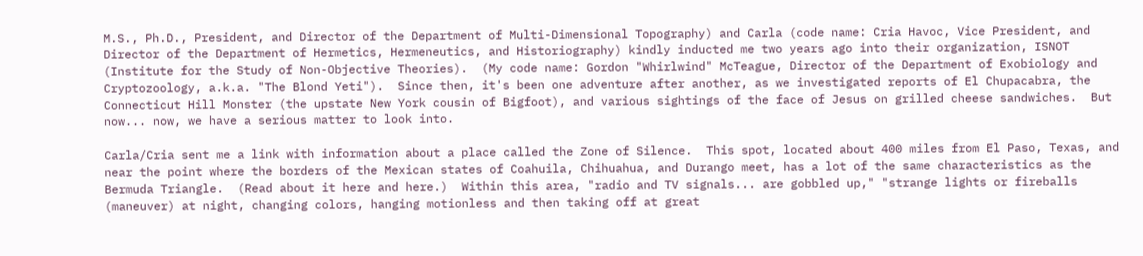M.S., Ph.D., President, and Director of the Department of Multi-Dimensional Topography) and Carla (code name: Cria Havoc, Vice President, and Director of the Department of Hermetics, Hermeneutics, and Historiography) kindly inducted me two years ago into their organization, ISNOT (Institute for the Study of Non-Objective Theories).  (My code name: Gordon "Whirlwind" McTeague, Director of the Department of Exobiology and Cryptozoology, a.k.a. "The Blond Yeti").  Since then, it's been one adventure after another, as we investigated reports of El Chupacabra, the Connecticut Hill Monster (the upstate New York cousin of Bigfoot), and various sightings of the face of Jesus on grilled cheese sandwiches.  But now... now, we have a serious matter to look into.

Carla/Cria sent me a link with information about a place called the Zone of Silence.  This spot, located about 400 miles from El Paso, Texas, and near the point where the borders of the Mexican states of Coahuila, Chihuahua, and Durango meet, has a lot of the same characteristics as the Bermuda Triangle.  (Read about it here and here.)  Within this area, "radio and TV signals... are gobbled up," "strange lights or fireballs (maneuver) at night, changing colors, hanging motionless and then taking off at great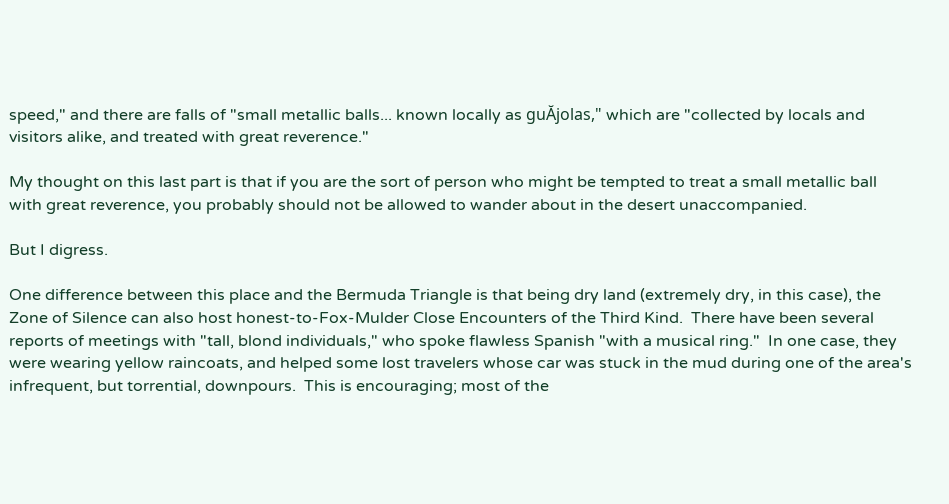speed," and there are falls of "small metallic balls... known locally as guĂjolas," which are "collected by locals and visitors alike, and treated with great reverence."

My thought on this last part is that if you are the sort of person who might be tempted to treat a small metallic ball with great reverence, you probably should not be allowed to wander about in the desert unaccompanied.

But I digress.

One difference between this place and the Bermuda Triangle is that being dry land (extremely dry, in this case), the Zone of Silence can also host honest-to-Fox-Mulder Close Encounters of the Third Kind.  There have been several reports of meetings with "tall, blond individuals," who spoke flawless Spanish "with a musical ring."  In one case, they were wearing yellow raincoats, and helped some lost travelers whose car was stuck in the mud during one of the area's infrequent, but torrential, downpours.  This is encouraging; most of the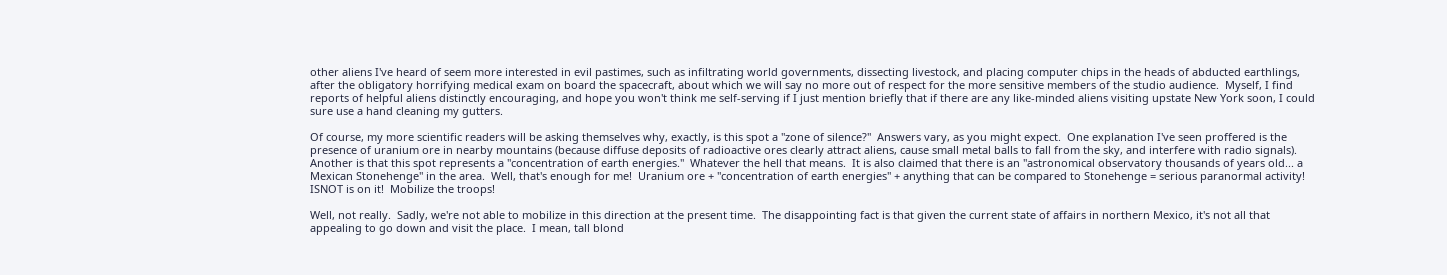other aliens I've heard of seem more interested in evil pastimes, such as infiltrating world governments, dissecting livestock, and placing computer chips in the heads of abducted earthlings, after the obligatory horrifying medical exam on board the spacecraft, about which we will say no more out of respect for the more sensitive members of the studio audience.  Myself, I find reports of helpful aliens distinctly encouraging, and hope you won't think me self-serving if I just mention briefly that if there are any like-minded aliens visiting upstate New York soon, I could sure use a hand cleaning my gutters.

Of course, my more scientific readers will be asking themselves why, exactly, is this spot a "zone of silence?"  Answers vary, as you might expect.  One explanation I've seen proffered is the presence of uranium ore in nearby mountains (because diffuse deposits of radioactive ores clearly attract aliens, cause small metal balls to fall from the sky, and interfere with radio signals).  Another is that this spot represents a "concentration of earth energies."  Whatever the hell that means.  It is also claimed that there is an "astronomical observatory thousands of years old... a Mexican Stonehenge" in the area.  Well, that's enough for me!  Uranium ore + "concentration of earth energies" + anything that can be compared to Stonehenge = serious paranormal activity!  ISNOT is on it!  Mobilize the troops!

Well, not really.  Sadly, we're not able to mobilize in this direction at the present time.  The disappointing fact is that given the current state of affairs in northern Mexico, it's not all that appealing to go down and visit the place.  I mean, tall blond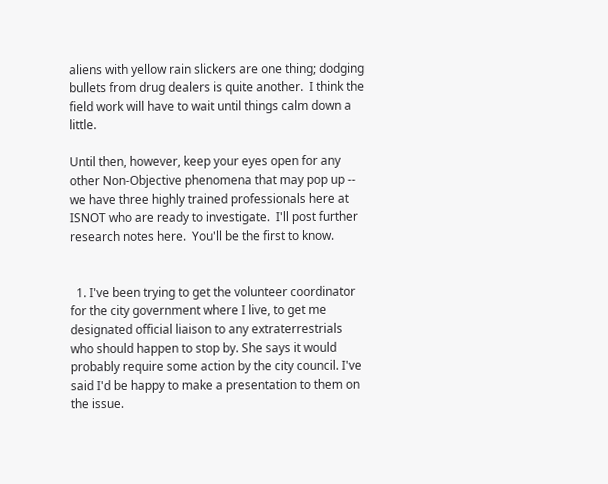aliens with yellow rain slickers are one thing; dodging bullets from drug dealers is quite another.  I think the field work will have to wait until things calm down a little.

Until then, however, keep your eyes open for any other Non-Objective phenomena that may pop up -- we have three highly trained professionals here at ISNOT who are ready to investigate.  I'll post further research notes here.  You'll be the first to know.


  1. I've been trying to get the volunteer coordinator for the city government where I live, to get me designated official liaison to any extraterrestrials who should happen to stop by. She says it would probably require some action by the city council. I've said I'd be happy to make a presentation to them on the issue.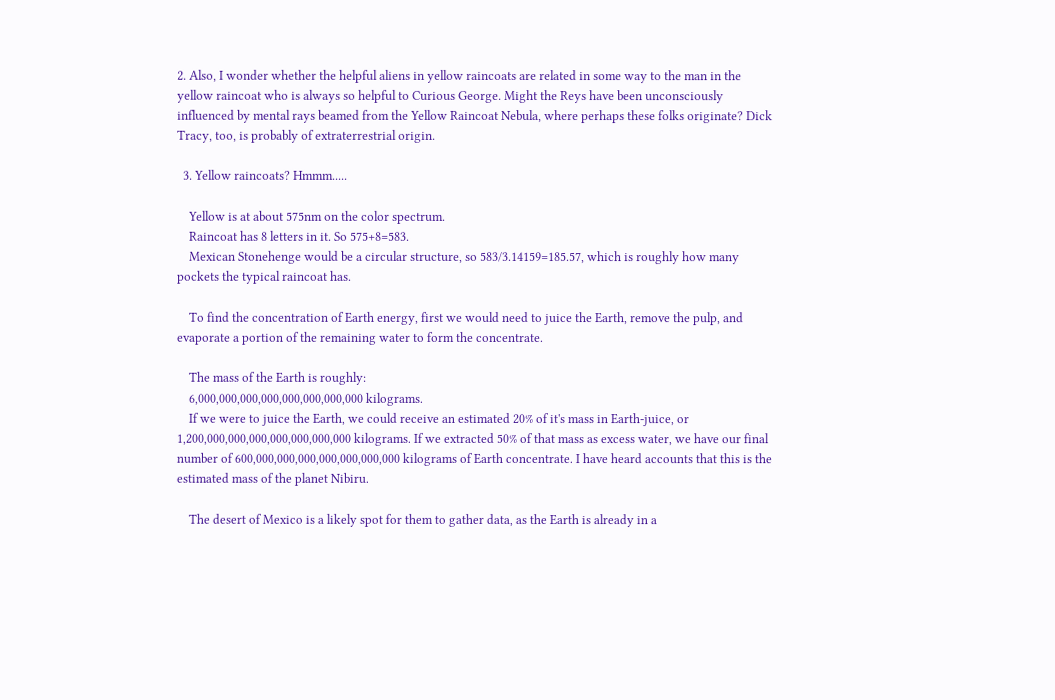2. Also, I wonder whether the helpful aliens in yellow raincoats are related in some way to the man in the yellow raincoat who is always so helpful to Curious George. Might the Reys have been unconsciously influenced by mental rays beamed from the Yellow Raincoat Nebula, where perhaps these folks originate? Dick Tracy, too, is probably of extraterrestrial origin.

  3. Yellow raincoats? Hmmm.....

    Yellow is at about 575nm on the color spectrum.
    Raincoat has 8 letters in it. So 575+8=583.
    Mexican Stonehenge would be a circular structure, so 583/3.14159=185.57, which is roughly how many pockets the typical raincoat has.

    To find the concentration of Earth energy, first we would need to juice the Earth, remove the pulp, and evaporate a portion of the remaining water to form the concentrate.

    The mass of the Earth is roughly:
    6,000,000,000,000,000,000,000,000 kilograms.
    If we were to juice the Earth, we could receive an estimated 20% of it's mass in Earth-juice, or 1,200,000,000,000,000,000,000,000 kilograms. If we extracted 50% of that mass as excess water, we have our final number of 600,000,000,000,000,000,000,000 kilograms of Earth concentrate. I have heard accounts that this is the estimated mass of the planet Nibiru.

    The desert of Mexico is a likely spot for them to gather data, as the Earth is already in a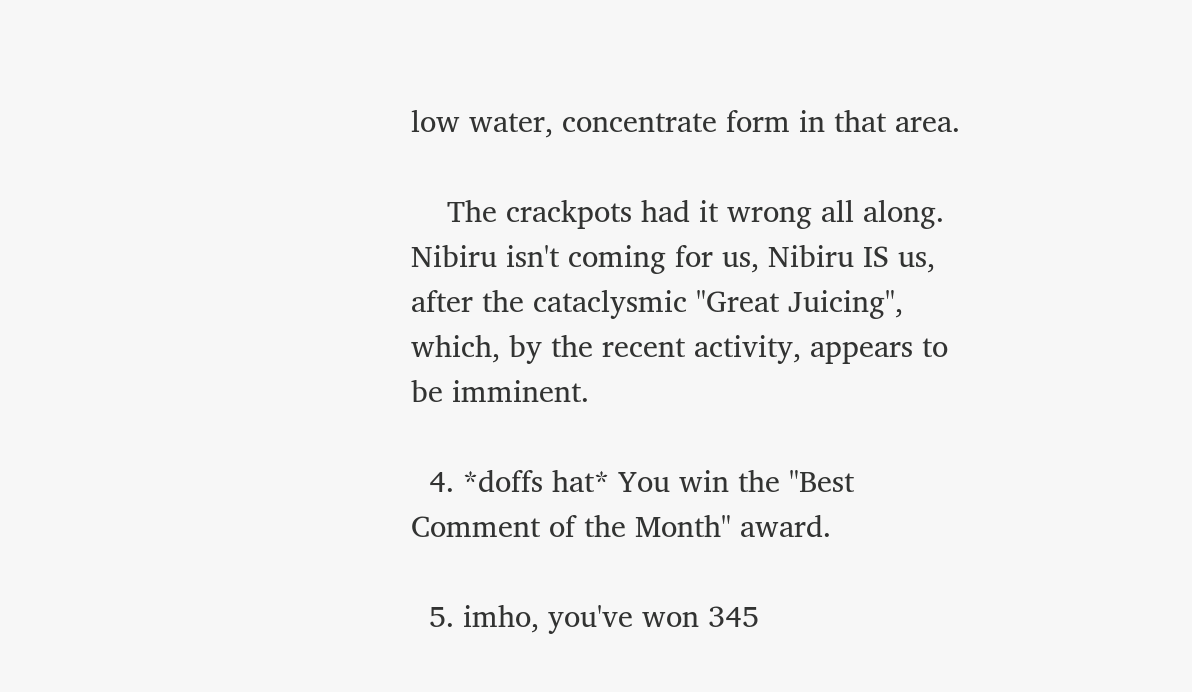low water, concentrate form in that area.

    The crackpots had it wrong all along. Nibiru isn't coming for us, Nibiru IS us, after the cataclysmic "Great Juicing", which, by the recent activity, appears to be imminent.

  4. *doffs hat* You win the "Best Comment of the Month" award.

  5. imho, you've won 345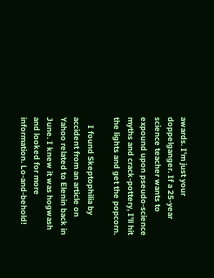awards. I'm just your doppelganger. If a 25-year science teacher wants to expound upon pseudo-science myths and crack-pottery, I'll hit the lights and get the popcorn.

    I found Skeptophilia by accident from an article on Yahoo related to Elenin back in June. I knew it was hogwash and looked for more information. Lo-and-behold!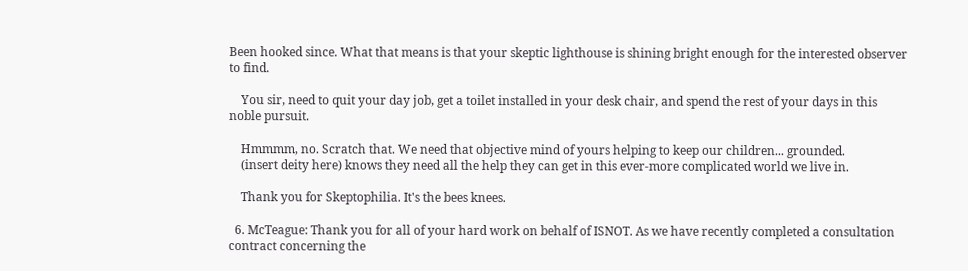Been hooked since. What that means is that your skeptic lighthouse is shining bright enough for the interested observer to find.

    You sir, need to quit your day job, get a toilet installed in your desk chair, and spend the rest of your days in this noble pursuit.

    Hmmmm, no. Scratch that. We need that objective mind of yours helping to keep our children... grounded.
    (insert deity here) knows they need all the help they can get in this ever-more complicated world we live in.

    Thank you for Skeptophilia. It's the bees knees.

  6. McTeague: Thank you for all of your hard work on behalf of ISNOT. As we have recently completed a consultation contract concerning the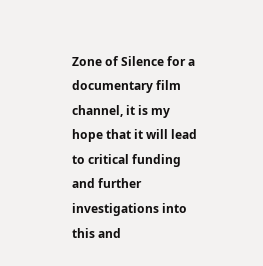Zone of Silence for a documentary film channel, it is my hope that it will lead to critical funding and further investigations into this and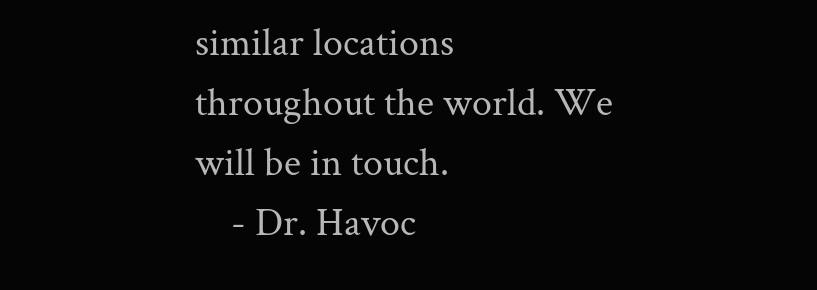similar locations throughout the world. We will be in touch.
    - Dr. Havoc